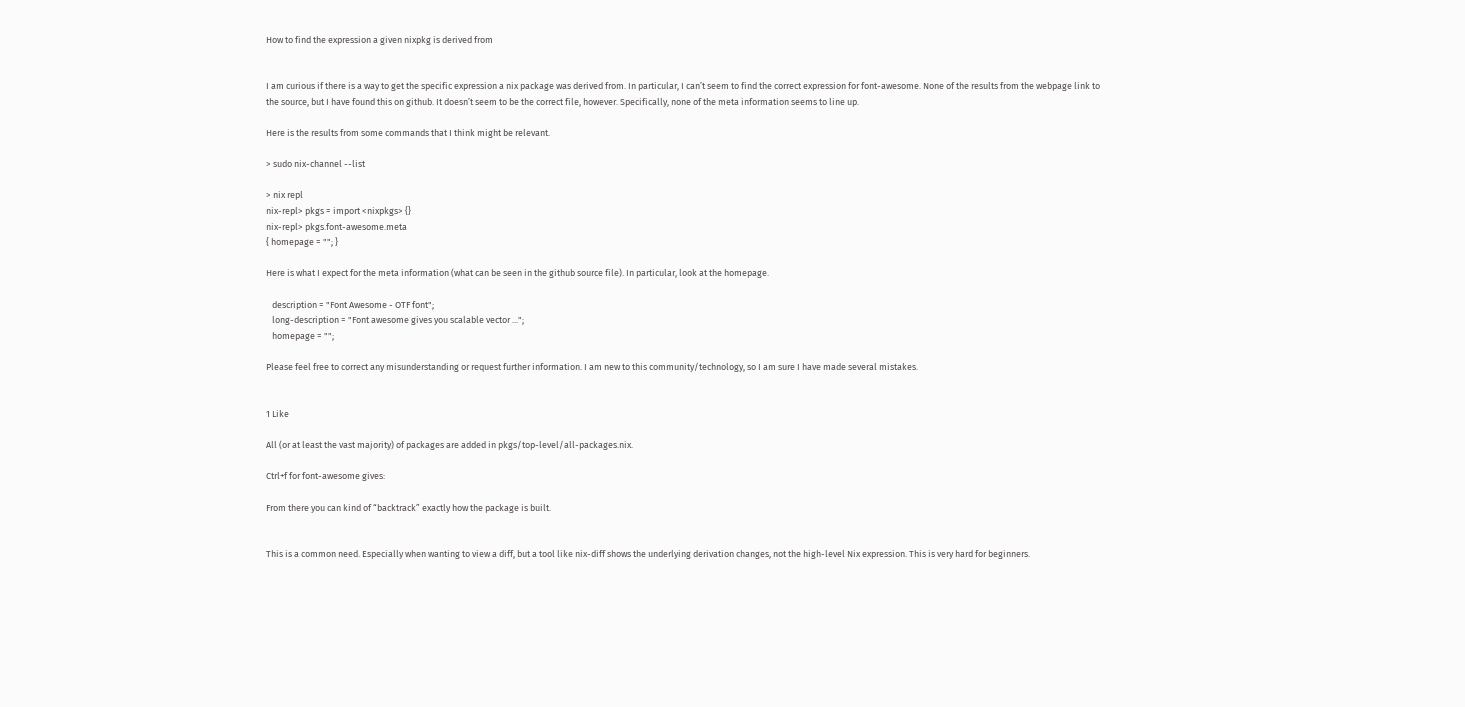How to find the expression a given nixpkg is derived from


I am curious if there is a way to get the specific expression a nix package was derived from. In particular, I can’t seem to find the correct expression for font-awesome. None of the results from the webpage link to the source, but I have found this on github. It doesn’t seem to be the correct file, however. Specifically, none of the meta information seems to line up.

Here is the results from some commands that I think might be relevant.

> sudo nix-channel --list

> nix repl
nix-repl> pkgs = import <nixpkgs> {}
nix-repl> pkgs.font-awesome.meta
{ homepage = ""; }

Here is what I expect for the meta information (what can be seen in the github source file). In particular, look at the homepage.

   description = "Font Awesome - OTF font";
   long-description = "Font awesome gives you scalable vector ...";
   homepage = "";

Please feel free to correct any misunderstanding or request further information. I am new to this community/technology, so I am sure I have made several mistakes.


1 Like

All (or at least the vast majority) of packages are added in pkgs/top-level/all-packages.nix.

Ctrl+f for font-awesome gives:

From there you can kind of “backtrack” exactly how the package is built.


This is a common need. Especially when wanting to view a diff, but a tool like nix-diff shows the underlying derivation changes, not the high-level Nix expression. This is very hard for beginners.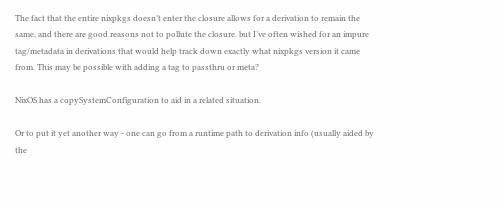The fact that the entire nixpkgs doesn’t enter the closure allows for a derivation to remain the same, and there are good reasons not to pollute the closure. but I’ve often wished for an impure tag/metadata in derivations that would help track down exactly what nixpkgs version it came from. This may be possible with adding a tag to passthru or meta?

NixOS has a copySystemConfiguration to aid in a related situation.

Or to put it yet another way - one can go from a runtime path to derivation info (usually aided by the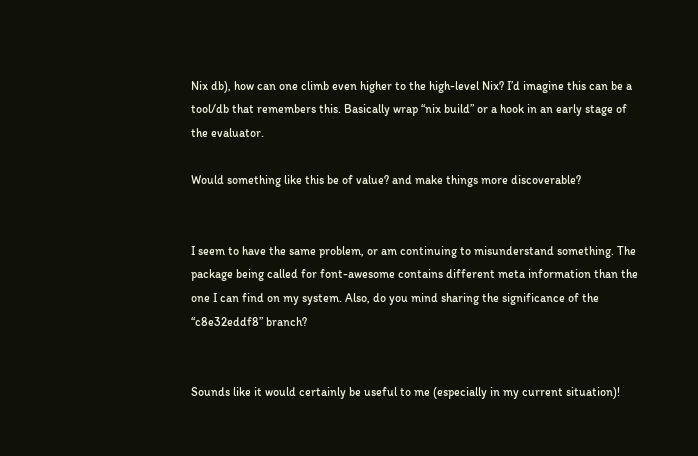Nix db), how can one climb even higher to the high-level Nix? I’d imagine this can be a tool/db that remembers this. Basically wrap “nix build” or a hook in an early stage of the evaluator.

Would something like this be of value? and make things more discoverable?


I seem to have the same problem, or am continuing to misunderstand something. The package being called for font-awesome contains different meta information than the one I can find on my system. Also, do you mind sharing the significance of the “c8e32eddf8” branch?


Sounds like it would certainly be useful to me (especially in my current situation)!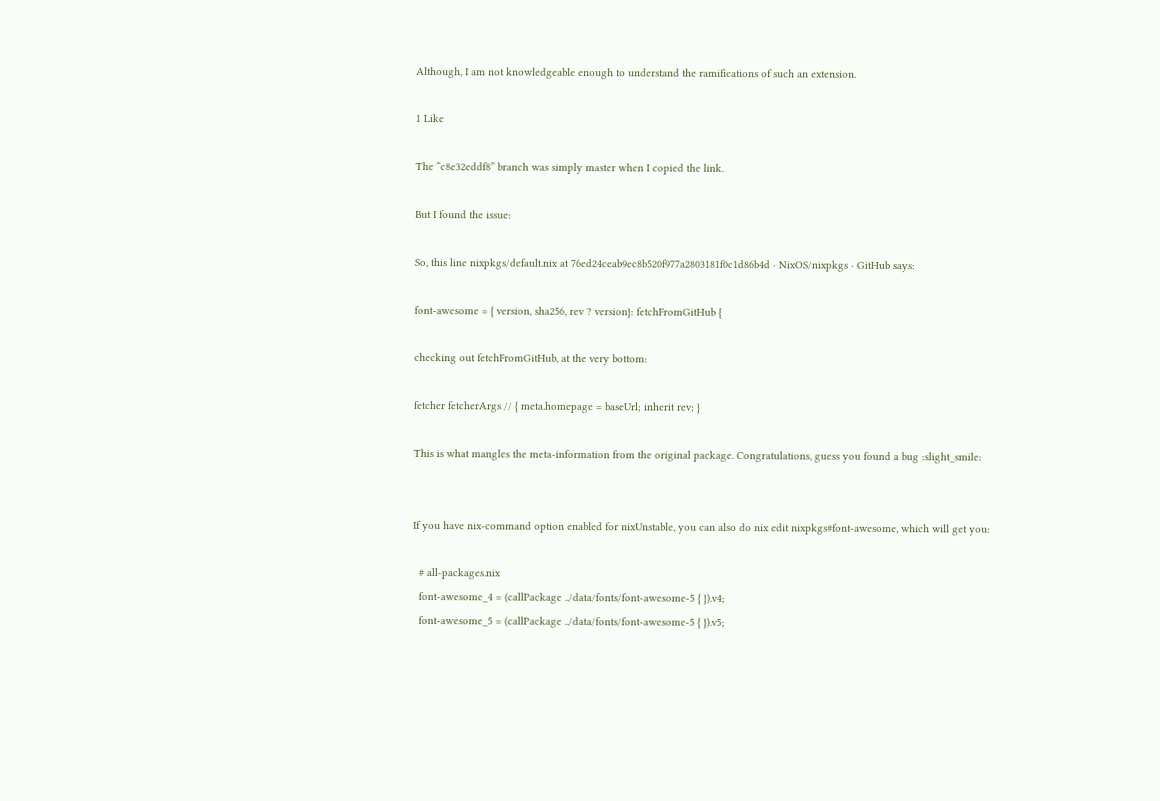Although, I am not knowledgeable enough to understand the ramifications of such an extension.

1 Like

The “c8e32eddf8” branch was simply master when I copied the link.

But I found the issue:

So, this line nixpkgs/default.nix at 76ed24ceab9ec8b520f977a2803181f0c1d86b4d · NixOS/nixpkgs · GitHub says:

font-awesome = { version, sha256, rev ? version}: fetchFromGitHub {

checking out fetchFromGitHub, at the very bottom:

fetcher fetcherArgs // { meta.homepage = baseUrl; inherit rev; }

This is what mangles the meta-information from the original package. Congratulations, guess you found a bug :slight_smile:


If you have nix-command option enabled for nixUnstable, you can also do nix edit nixpkgs#font-awesome, which will get you:

  # all-packages.nix
  font-awesome_4 = (callPackage ../data/fonts/font-awesome-5 { }).v4;
  font-awesome_5 = (callPackage ../data/fonts/font-awesome-5 { }).v5;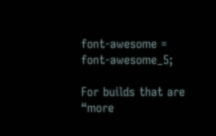font-awesome = font-awesome_5;

For builds that are “more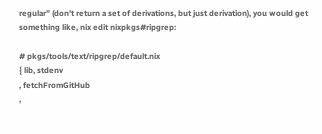regular” (don’t return a set of derivations, but just derivation), you would get something like, nix edit nixpkgs#ripgrep:

# pkgs/tools/text/ripgrep/default.nix
{ lib, stdenv
, fetchFromGitHub
,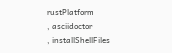rustPlatform
, asciidoctor
, installShellFiles